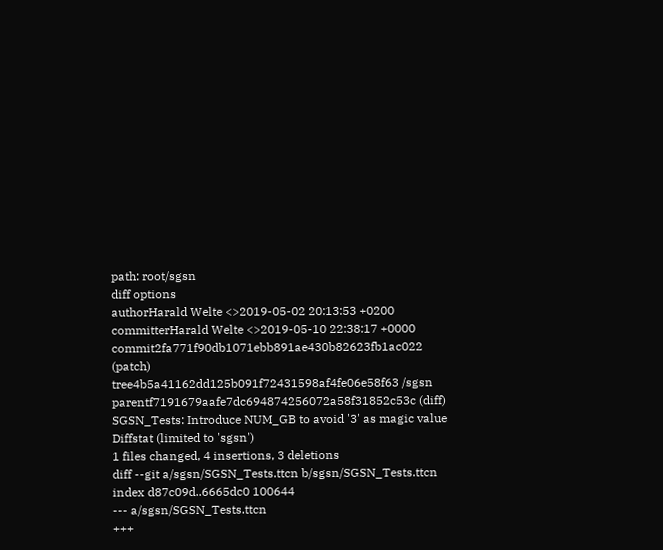path: root/sgsn
diff options
authorHarald Welte <>2019-05-02 20:13:53 +0200
committerHarald Welte <>2019-05-10 22:38:17 +0000
commit2fa771f90db1071ebb891ae430b82623fb1ac022 (patch)
tree4b5a41162dd125b091f72431598af4fe06e58f63 /sgsn
parentf7191679aafe7dc694874256072a58f31852c53c (diff)
SGSN_Tests: Introduce NUM_GB to avoid '3' as magic value
Diffstat (limited to 'sgsn')
1 files changed, 4 insertions, 3 deletions
diff --git a/sgsn/SGSN_Tests.ttcn b/sgsn/SGSN_Tests.ttcn
index d87c09d..6665dc0 100644
--- a/sgsn/SGSN_Tests.ttcn
+++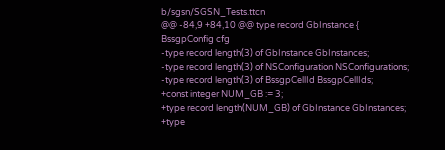b/sgsn/SGSN_Tests.ttcn
@@ -84,9 +84,10 @@ type record GbInstance {
BssgpConfig cfg
-type record length(3) of GbInstance GbInstances;
-type record length(3) of NSConfiguration NSConfigurations;
-type record length(3) of BssgpCellId BssgpCellIds;
+const integer NUM_GB := 3;
+type record length(NUM_GB) of GbInstance GbInstances;
+type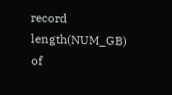record length(NUM_GB) of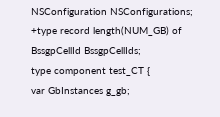NSConfiguration NSConfigurations;
+type record length(NUM_GB) of BssgpCellId BssgpCellIds;
type component test_CT {
var GbInstances g_gb;